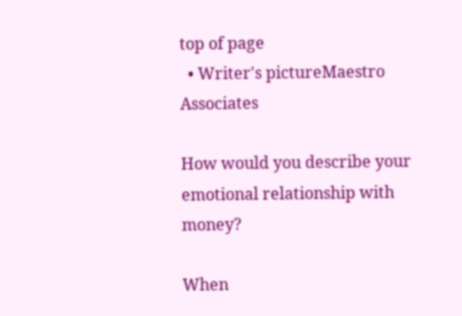top of page
  • Writer's pictureMaestro Associates

How would you describe your emotional relationship with money?

When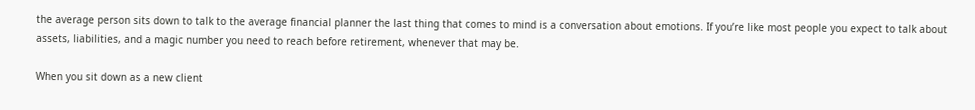the average person sits down to talk to the average financial planner the last thing that comes to mind is a conversation about emotions. If you’re like most people you expect to talk about assets, liabilities, and a magic number you need to reach before retirement, whenever that may be.

When you sit down as a new client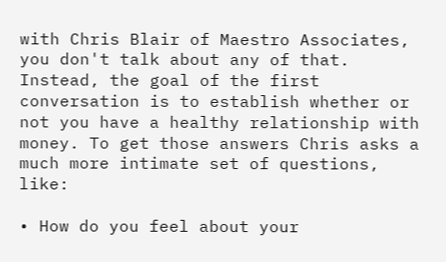with Chris Blair of Maestro Associates, you don't talk about any of that. Instead, the goal of the first conversation is to establish whether or not you have a healthy relationship with money. To get those answers Chris asks a much more intimate set of questions, like:

• How do you feel about your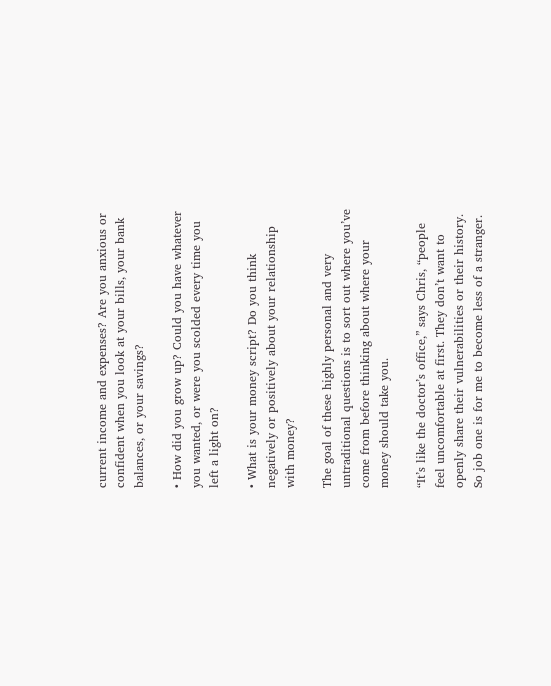current income and expenses? Are you anxious or confident when you look at your bills, your bank balances, or your savings?

• How did you grow up? Could you have whatever you wanted, or were you scolded every time you left a light on?

• What is your money script? Do you think negatively or positively about your relationship with money?

The goal of these highly personal and very untraditional questions is to sort out where you’ve come from before thinking about where your money should take you.

“It’s like the doctor’s office,” says Chris, “people feel uncomfortable at first. They don’t want to openly share their vulnerabilities or their history. So job one is for me to become less of a stranger.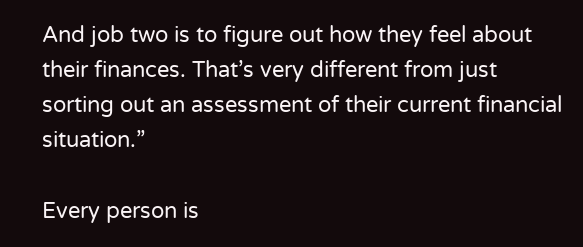And job two is to figure out how they feel about their finances. That’s very different from just sorting out an assessment of their current financial situation.”

Every person is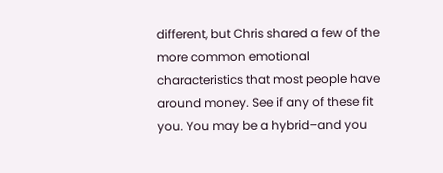different, but Chris shared a few of the more common emotional characteristics that most people have around money. See if any of these fit you. You may be a hybrid–and you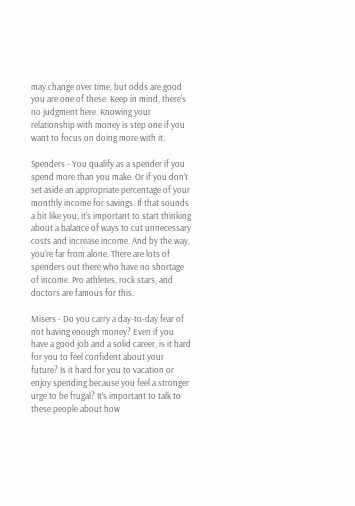may change over time, but odds are good you are one of these. Keep in mind, there's no judgment here. Knowing your relationship with money is step one if you want to focus on doing more with it.

Spenders - You qualify as a spender if you spend more than you make. Or if you don’t set aside an appropriate percentage of your monthly income for savings. If that sounds a bit like you, it’s important to start thinking about a balance of ways to cut unnecessary costs and increase income. And by the way, you're far from alone. There are lots of spenders out there who have no shortage of income. Pro athletes, rock stars, and doctors are famous for this.

Misers - Do you carry a day-to-day fear of not having enough money? Even if you have a good job and a solid career, is it hard for you to feel confident about your future? Is it hard for you to vacation or enjoy spending because you feel a stronger urge to be frugal? It’s important to talk to these people about how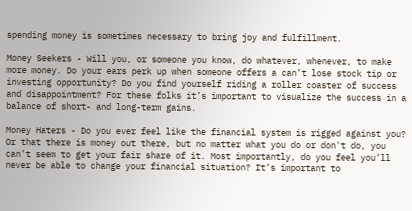spending money is sometimes necessary to bring joy and fulfillment.

Money Seekers - Will you, or someone you know, do whatever, whenever, to make more money. Do your ears perk up when someone offers a can’t lose stock tip or investing opportunity? Do you find yourself riding a roller coaster of success and disappointment? For these folks it’s important to visualize the success in a balance of short- and long-term gains.

Money Haters - Do you ever feel like the financial system is rigged against you? Or that there is money out there, but no matter what you do or don't do, you can’t seem to get your fair share of it. Most importantly, do you feel you’ll never be able to change your financial situation? It’s important to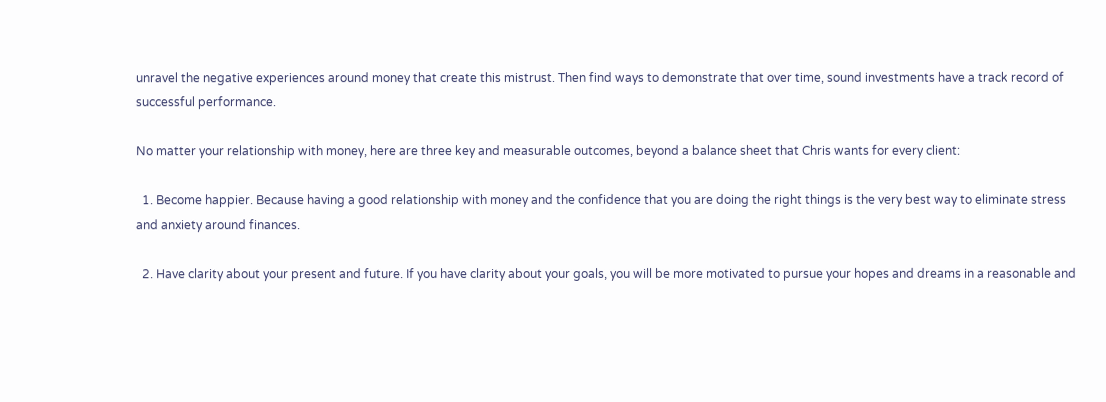unravel the negative experiences around money that create this mistrust. Then find ways to demonstrate that over time, sound investments have a track record of successful performance.

No matter your relationship with money, here are three key and measurable outcomes, beyond a balance sheet that Chris wants for every client:

  1. Become happier. Because having a good relationship with money and the confidence that you are doing the right things is the very best way to eliminate stress and anxiety around finances.

  2. Have clarity about your present and future. If you have clarity about your goals, you will be more motivated to pursue your hopes and dreams in a reasonable and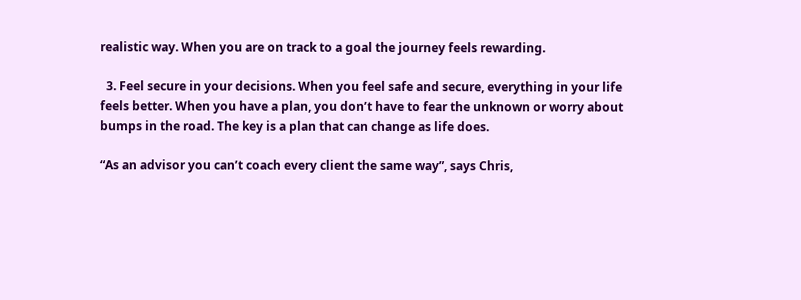realistic way. When you are on track to a goal the journey feels rewarding.

  3. Feel secure in your decisions. When you feel safe and secure, everything in your life feels better. When you have a plan, you don’t have to fear the unknown or worry about bumps in the road. The key is a plan that can change as life does.

“As an advisor you can’t coach every client the same way”, says Chris,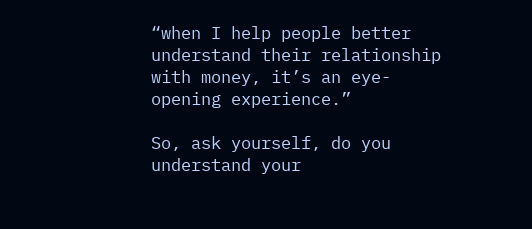“when I help people better understand their relationship with money, it’s an eye-opening experience.”

So, ask yourself, do you understand your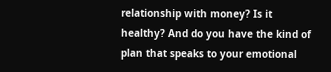relationship with money? Is it healthy? And do you have the kind of plan that speaks to your emotional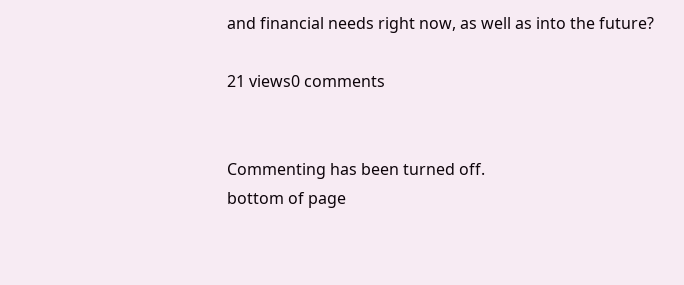and financial needs right now, as well as into the future?

21 views0 comments


Commenting has been turned off.
bottom of page